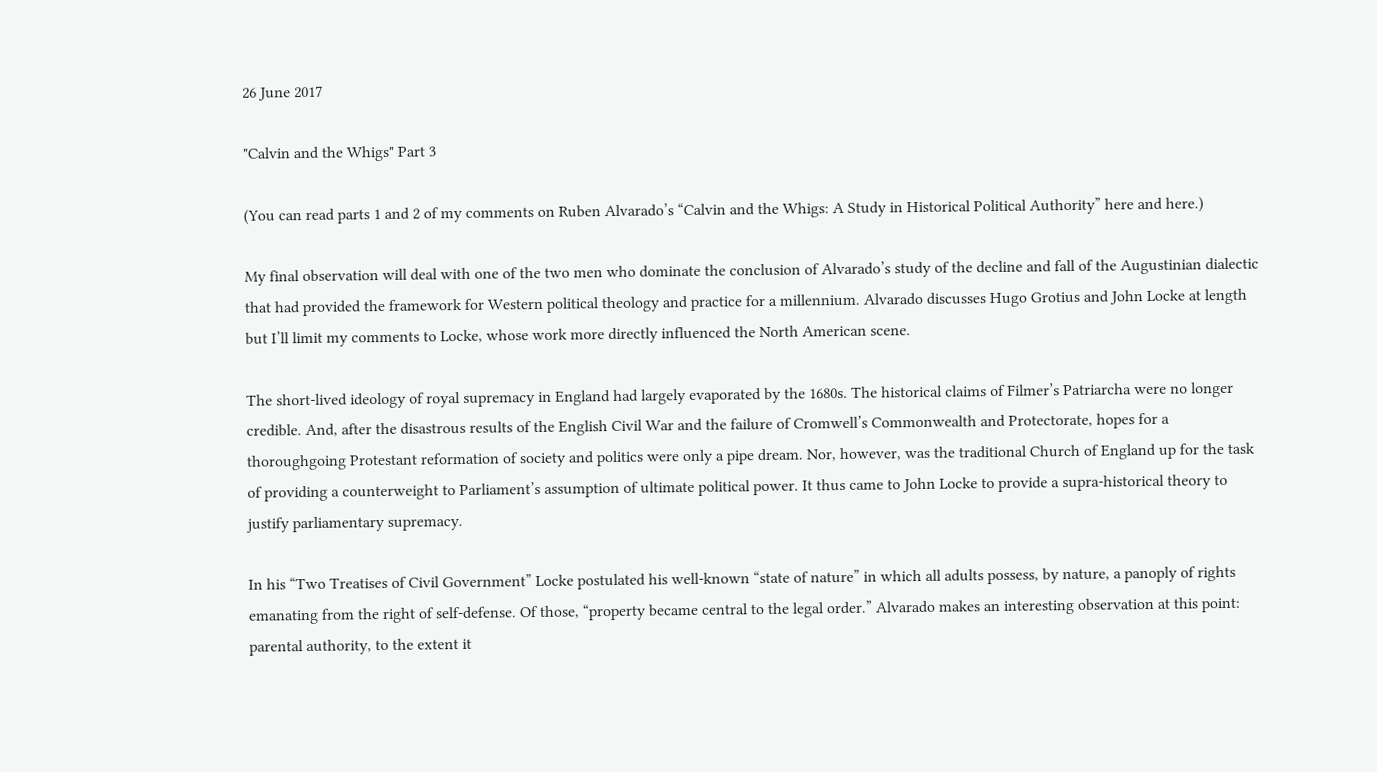26 June 2017

"Calvin and the Whigs" Part 3

(You can read parts 1 and 2 of my comments on Ruben Alvarado’s “Calvin and the Whigs: A Study in Historical Political Authority” here and here.)

My final observation will deal with one of the two men who dominate the conclusion of Alvarado’s study of the decline and fall of the Augustinian dialectic that had provided the framework for Western political theology and practice for a millennium. Alvarado discusses Hugo Grotius and John Locke at length but I’ll limit my comments to Locke, whose work more directly influenced the North American scene.

The short-lived ideology of royal supremacy in England had largely evaporated by the 1680s. The historical claims of Filmer’s Patriarcha were no longer credible. And, after the disastrous results of the English Civil War and the failure of Cromwell’s Commonwealth and Protectorate, hopes for a thoroughgoing Protestant reformation of society and politics were only a pipe dream. Nor, however, was the traditional Church of England up for the task of providing a counterweight to Parliament’s assumption of ultimate political power. It thus came to John Locke to provide a supra-historical theory to justify parliamentary supremacy.

In his “Two Treatises of Civil Government” Locke postulated his well-known “state of nature” in which all adults possess, by nature, a panoply of rights emanating from the right of self-defense. Of those, “property became central to the legal order.” Alvarado makes an interesting observation at this point: parental authority, to the extent it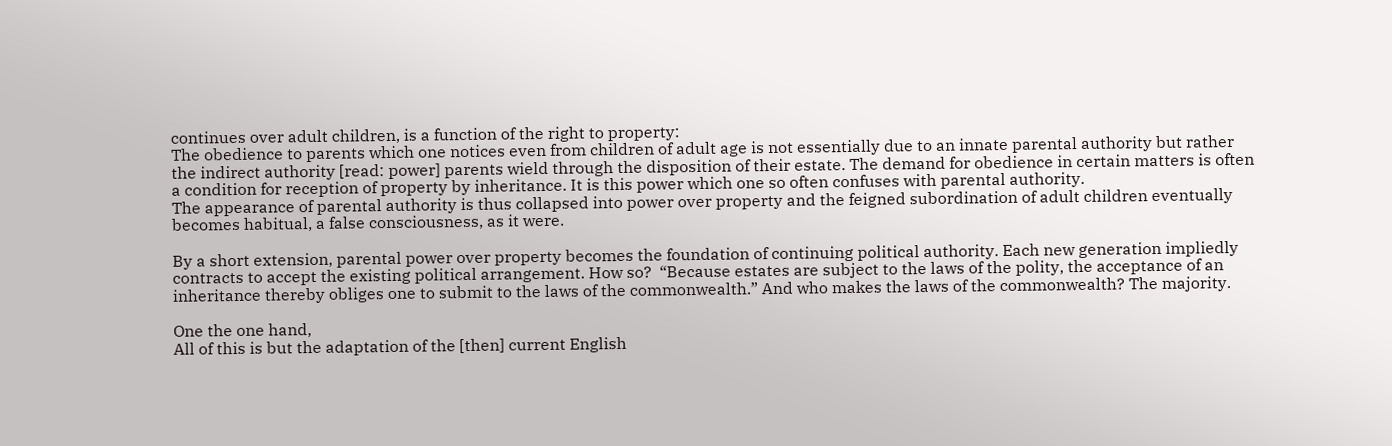continues over adult children, is a function of the right to property:
The obedience to parents which one notices even from children of adult age is not essentially due to an innate parental authority but rather the indirect authority [read: power] parents wield through the disposition of their estate. The demand for obedience in certain matters is often a condition for reception of property by inheritance. It is this power which one so often confuses with parental authority.
The appearance of parental authority is thus collapsed into power over property and the feigned subordination of adult children eventually becomes habitual, a false consciousness, as it were.

By a short extension, parental power over property becomes the foundation of continuing political authority. Each new generation impliedly contracts to accept the existing political arrangement. How so?  “Because estates are subject to the laws of the polity, the acceptance of an inheritance thereby obliges one to submit to the laws of the commonwealth.” And who makes the laws of the commonwealth? The majority.

One the one hand,
All of this is but the adaptation of the [then] current English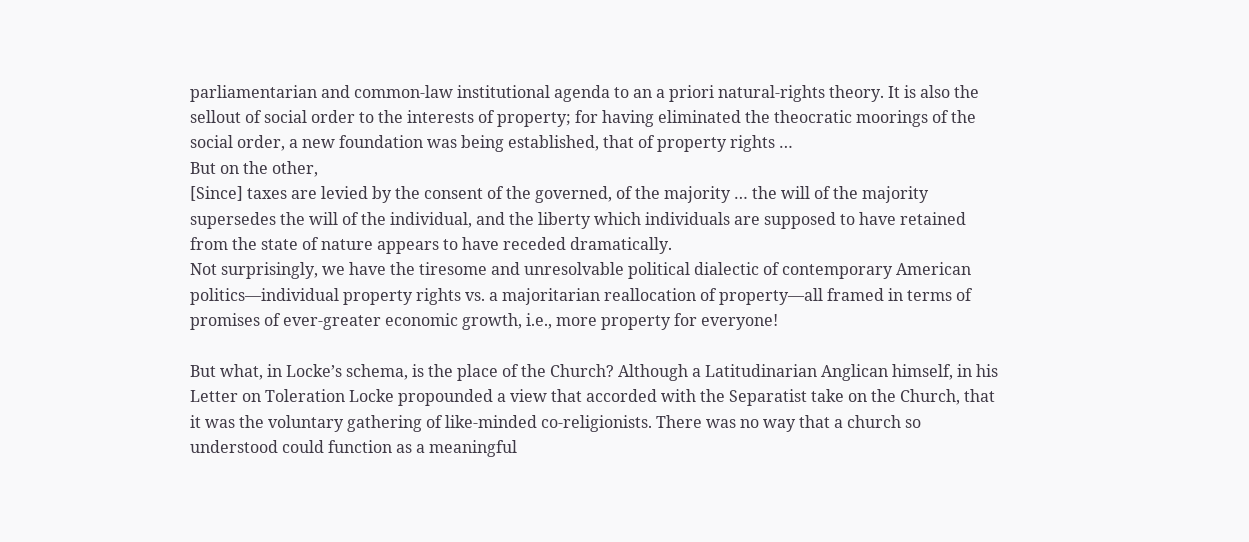parliamentarian and common-law institutional agenda to an a priori natural-rights theory. It is also the sellout of social order to the interests of property; for having eliminated the theocratic moorings of the social order, a new foundation was being established, that of property rights …
But on the other,
[Since] taxes are levied by the consent of the governed, of the majority … the will of the majority supersedes the will of the individual, and the liberty which individuals are supposed to have retained from the state of nature appears to have receded dramatically.
Not surprisingly, we have the tiresome and unresolvable political dialectic of contemporary American politics—individual property rights vs. a majoritarian reallocation of property—all framed in terms of promises of ever-greater economic growth, i.e., more property for everyone!

But what, in Locke’s schema, is the place of the Church? Although a Latitudinarian Anglican himself, in his Letter on Toleration Locke propounded a view that accorded with the Separatist take on the Church, that it was the voluntary gathering of like-minded co-religionists. There was no way that a church so understood could function as a meaningful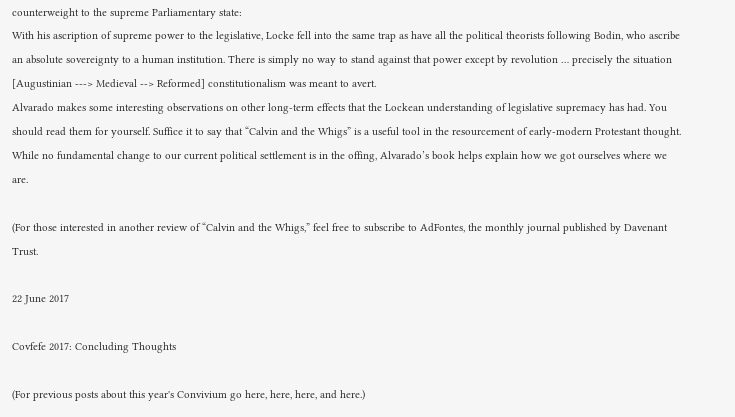counterweight to the supreme Parliamentary state:
With his ascription of supreme power to the legislative, Locke fell into the same trap as have all the political theorists following Bodin, who ascribe an absolute sovereignty to a human institution. There is simply no way to stand against that power except by revolution … precisely the situation [Augustinian ---> Medieval --> Reformed] constitutionalism was meant to avert.
Alvarado makes some interesting observations on other long-term effects that the Lockean understanding of legislative supremacy has had. You should read them for yourself. Suffice it to say that “Calvin and the Whigs” is a useful tool in the resourcement of early-modern Protestant thought. While no fundamental change to our current political settlement is in the offing, Alvarado’s book helps explain how we got ourselves where we are.

(For those interested in another review of “Calvin and the Whigs,” feel free to subscribe to AdFontes, the monthly journal published by Davenant Trust.

22 June 2017

Covfefe 2017: Concluding Thoughts

(For previous posts about this year's Convivium go here, here, here, and here.)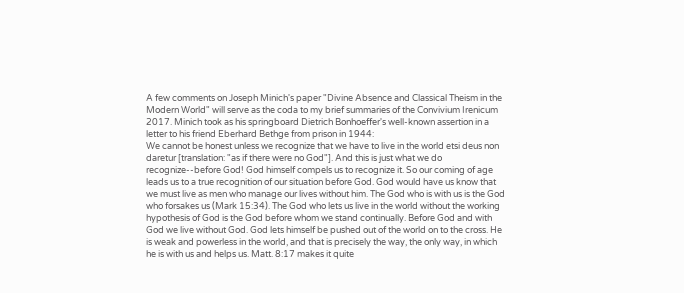A few comments on Joseph Minich's paper "Divine Absence and Classical Theism in the Modern World" will serve as the coda to my brief summaries of the Convivium Irenicum 2017. Minich took as his springboard Dietrich Bonhoeffer's well-known assertion in a letter to his friend Eberhard Bethge from prison in 1944:
We cannot be honest unless we recognize that we have to live in the world etsi deus non daretur [translation: "as if there were no God"]. And this is just what we do recognize--before God! God himself compels us to recognize it. So our coming of age leads us to a true recognition of our situation before God. God would have us know that we must live as men who manage our lives without him. The God who is with us is the God who forsakes us (Mark 15:34). The God who lets us live in the world without the working hypothesis of God is the God before whom we stand continually. Before God and with God we live without God. God lets himself be pushed out of the world on to the cross. He is weak and powerless in the world, and that is precisely the way, the only way, in which he is with us and helps us. Matt. 8:17 makes it quite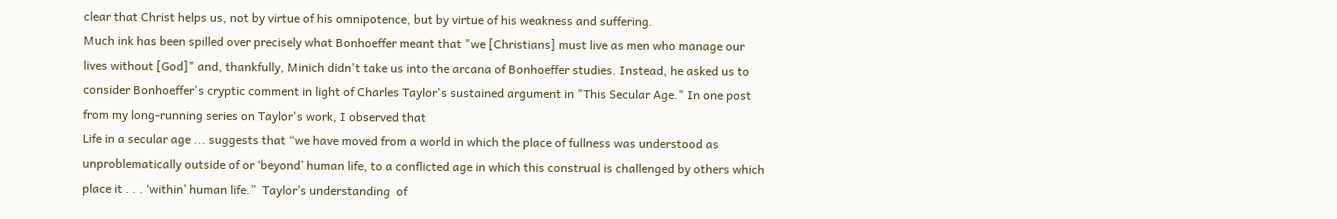clear that Christ helps us, not by virtue of his omnipotence, but by virtue of his weakness and suffering.
Much ink has been spilled over precisely what Bonhoeffer meant that "we [Christians] must live as men who manage our lives without [God]" and, thankfully, Minich didn't take us into the arcana of Bonhoeffer studies. Instead, he asked us to consider Bonhoeffer's cryptic comment in light of Charles Taylor's sustained argument in "This Secular Age." In one post from my long-running series on Taylor's work, I observed that
Life in a secular age ... suggests that “we have moved from a world in which the place of fullness was understood as unproblematically outside of or ‘beyond’ human life, to a conflicted age in which this construal is challenged by others which place it . . . ‘within’ human life.”  Taylor’s understanding  of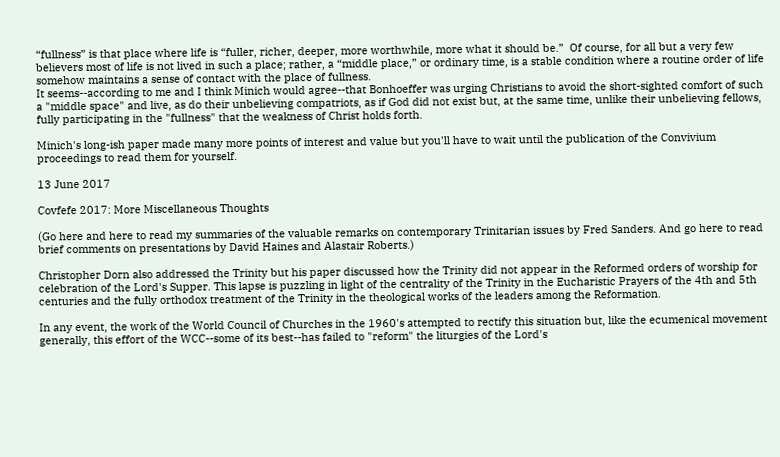“fullness” is that place where life is “fuller, richer, deeper, more worthwhile, more what it should be.”  Of course, for all but a very few believers most of life is not lived in such a place; rather, a “middle place,” or ordinary time, is a stable condition where a routine order of life somehow maintains a sense of contact with the place of fullness.
It seems--according to me and I think Minich would agree--that Bonhoeffer was urging Christians to avoid the short-sighted comfort of such a "middle space" and live, as do their unbelieving compatriots, as if God did not exist but, at the same time, unlike their unbelieving fellows, fully participating in the "fullness" that the weakness of Christ holds forth.

Minich's long-ish paper made many more points of interest and value but you'll have to wait until the publication of the Convivium proceedings to read them for yourself.

13 June 2017

Covfefe 2017: More Miscellaneous Thoughts

(Go here and here to read my summaries of the valuable remarks on contemporary Trinitarian issues by Fred Sanders. And go here to read brief comments on presentations by David Haines and Alastair Roberts.)

Christopher Dorn also addressed the Trinity but his paper discussed how the Trinity did not appear in the Reformed orders of worship for celebration of the Lord's Supper. This lapse is puzzling in light of the centrality of the Trinity in the Eucharistic Prayers of the 4th and 5th centuries and the fully orthodox treatment of the Trinity in the theological works of the leaders among the Reformation.

In any event, the work of the World Council of Churches in the 1960's attempted to rectify this situation but, like the ecumenical movement generally, this effort of the WCC--some of its best--has failed to "reform" the liturgies of the Lord's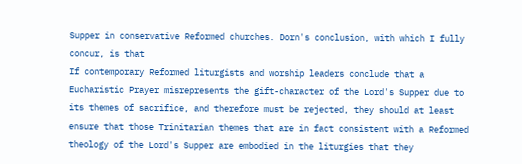Supper in conservative Reformed churches. Dorn's conclusion, with which I fully concur, is that
If contemporary Reformed liturgists and worship leaders conclude that a Eucharistic Prayer misrepresents the gift-character of the Lord's Supper due to its themes of sacrifice, and therefore must be rejected, they should at least ensure that those Trinitarian themes that are in fact consistent with a Reformed theology of the Lord's Supper are embodied in the liturgies that they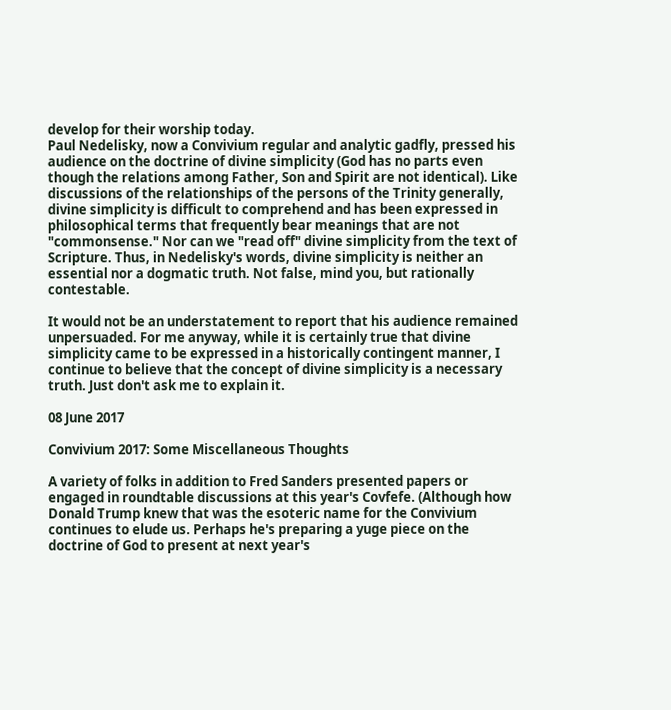develop for their worship today.
Paul Nedelisky, now a Convivium regular and analytic gadfly, pressed his audience on the doctrine of divine simplicity (God has no parts even though the relations among Father, Son and Spirit are not identical). Like discussions of the relationships of the persons of the Trinity generally, divine simplicity is difficult to comprehend and has been expressed in philosophical terms that frequently bear meanings that are not "commonsense." Nor can we "read off" divine simplicity from the text of Scripture. Thus, in Nedelisky's words, divine simplicity is neither an essential nor a dogmatic truth. Not false, mind you, but rationally contestable.

It would not be an understatement to report that his audience remained unpersuaded. For me anyway, while it is certainly true that divine simplicity came to be expressed in a historically contingent manner, I continue to believe that the concept of divine simplicity is a necessary truth. Just don't ask me to explain it.

08 June 2017

Convivium 2017: Some Miscellaneous Thoughts

A variety of folks in addition to Fred Sanders presented papers or engaged in roundtable discussions at this year's Covfefe. (Although how Donald Trump knew that was the esoteric name for the Convivium continues to elude us. Perhaps he's preparing a yuge piece on the doctrine of God to present at next year's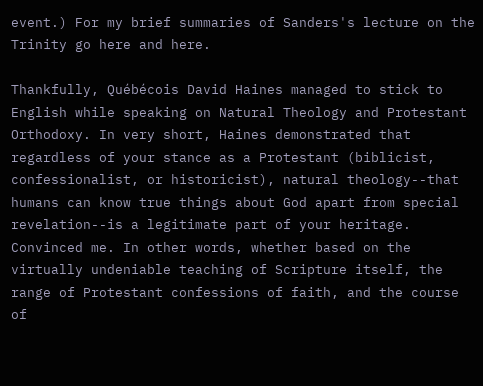event.) For my brief summaries of Sanders's lecture on the Trinity go here and here.

Thankfully, Québécois David Haines managed to stick to English while speaking on Natural Theology and Protestant Orthodoxy. In very short, Haines demonstrated that regardless of your stance as a Protestant (biblicist, confessionalist, or historicist), natural theology--that humans can know true things about God apart from special revelation--is a legitimate part of your heritage. Convinced me. In other words, whether based on the virtually undeniable teaching of Scripture itself, the range of Protestant confessions of faith, and the course of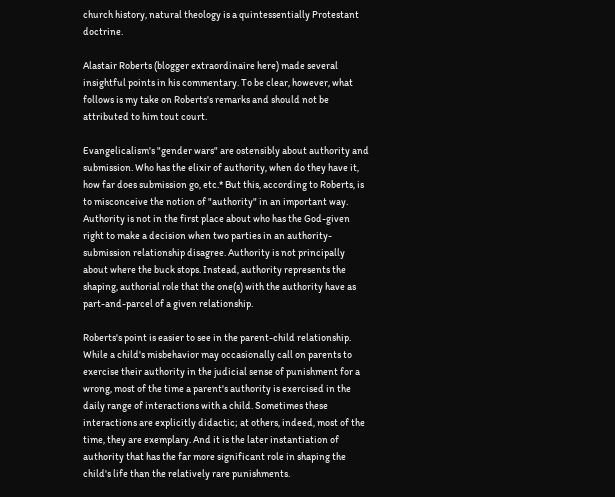church history, natural theology is a quintessentially Protestant doctrine.

Alastair Roberts (blogger extraordinaire here) made several insightful points in his commentary. To be clear, however, what follows is my take on Roberts's remarks and should not be attributed to him tout court.

Evangelicalism's "gender wars" are ostensibly about authority and submission. Who has the elixir of authority, when do they have it, how far does submission go, etc.* But this, according to Roberts, is to misconceive the notion of "authority" in an important way. Authority is not in the first place about who has the God-given right to make a decision when two parties in an authority-submission relationship disagree. Authority is not principally about where the buck stops. Instead, authority represents the shaping, authorial role that the one(s) with the authority have as part-and-parcel of a given relationship.

Roberts's point is easier to see in the parent-child relationship. While a child's misbehavior may occasionally call on parents to exercise their authority in the judicial sense of punishment for a wrong, most of the time a parent's authority is exercised in the daily range of interactions with a child. Sometimes these interactions are explicitly didactic; at others, indeed, most of the time, they are exemplary. And it is the later instantiation of authority that has the far more significant role in shaping the child's life than the relatively rare punishments.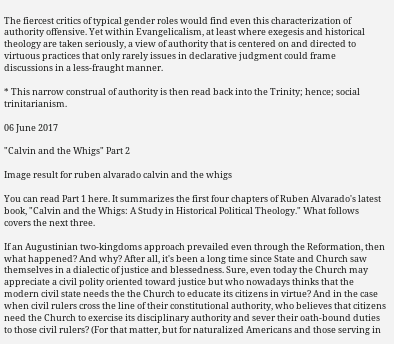The fiercest critics of typical gender roles would find even this characterization of authority offensive. Yet within Evangelicalism, at least where exegesis and historical theology are taken seriously, a view of authority that is centered on and directed to virtuous practices that only rarely issues in declarative judgment could frame discussions in a less-fraught manner.

* This narrow construal of authority is then read back into the Trinity; hence; social trinitarianism.

06 June 2017

"Calvin and the Whigs" Part 2

Image result for ruben alvarado calvin and the whigs

You can read Part 1 here. It summarizes the first four chapters of Ruben Alvarado's latest book, "Calvin and the Whigs: A Study in Historical Political Theology." What follows covers the next three.

If an Augustinian two-kingdoms approach prevailed even through the Reformation, then what happened? And why? After all, it's been a long time since State and Church saw themselves in a dialectic of justice and blessedness. Sure, even today the Church may appreciate a civil polity oriented toward justice but who nowadays thinks that the modern civil state needs the the Church to educate its citizens in virtue? And in the case when civil rulers cross the line of their constitutional authority, who believes that citizens need the Church to exercise its disciplinary authority and sever their oath-bound duties to those civil rulers? (For that matter, but for naturalized Americans and those serving in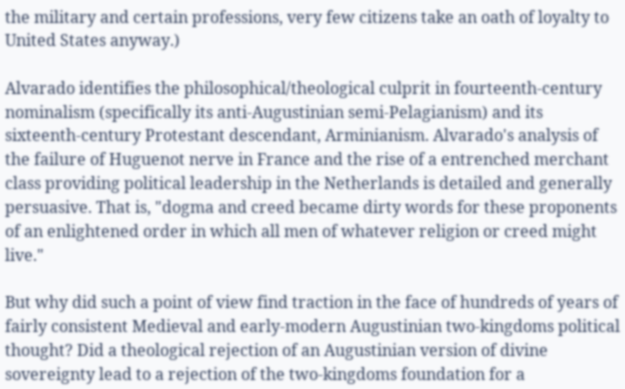the military and certain professions, very few citizens take an oath of loyalty to United States anyway.)

Alvarado identifies the philosophical/theological culprit in fourteenth-century nominalism (specifically its anti-Augustinian semi-Pelagianism) and its sixteenth-century Protestant descendant, Arminianism. Alvarado's analysis of the failure of Huguenot nerve in France and the rise of a entrenched merchant class providing political leadership in the Netherlands is detailed and generally persuasive. That is, "dogma and creed became dirty words for these proponents of an enlightened order in which all men of whatever religion or creed might live."

But why did such a point of view find traction in the face of hundreds of years of fairly consistent Medieval and early-modern Augustinian two-kingdoms political thought? Did a theological rejection of an Augustinian version of divine sovereignty lead to a rejection of the two-kingdoms foundation for a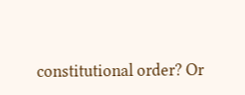constitutional order? Or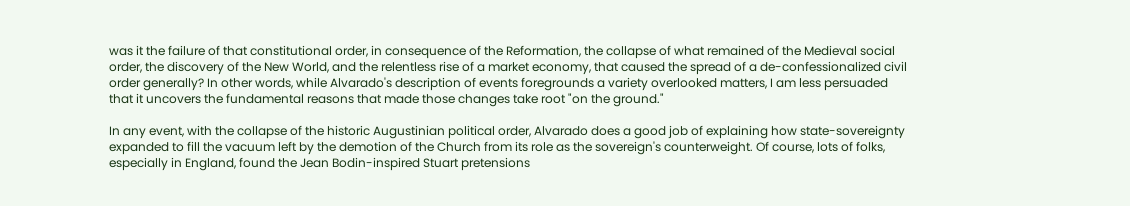was it the failure of that constitutional order, in consequence of the Reformation, the collapse of what remained of the Medieval social order, the discovery of the New World, and the relentless rise of a market economy, that caused the spread of a de-confessionalized civil order generally? In other words, while Alvarado's description of events foregrounds a variety overlooked matters, I am less persuaded that it uncovers the fundamental reasons that made those changes take root "on the ground."

In any event, with the collapse of the historic Augustinian political order, Alvarado does a good job of explaining how state-sovereignty expanded to fill the vacuum left by the demotion of the Church from its role as the sovereign's counterweight. Of course, lots of folks, especially in England, found the Jean Bodin-inspired Stuart pretensions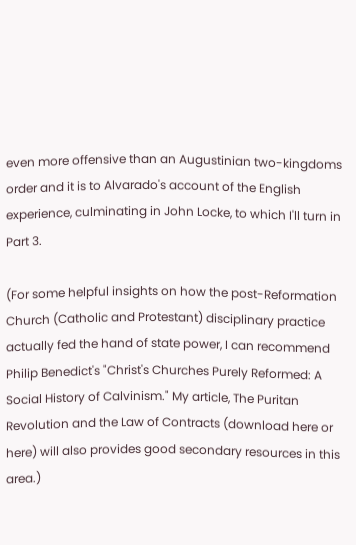even more offensive than an Augustinian two-kingdoms order and it is to Alvarado's account of the English experience, culminating in John Locke, to which I'll turn in Part 3.

(For some helpful insights on how the post-Reformation Church (Catholic and Protestant) disciplinary practice actually fed the hand of state power, I can recommend Philip Benedict's "Christ's Churches Purely Reformed: A Social History of Calvinism." My article, The Puritan Revolution and the Law of Contracts (download here or here) will also provides good secondary resources in this area.)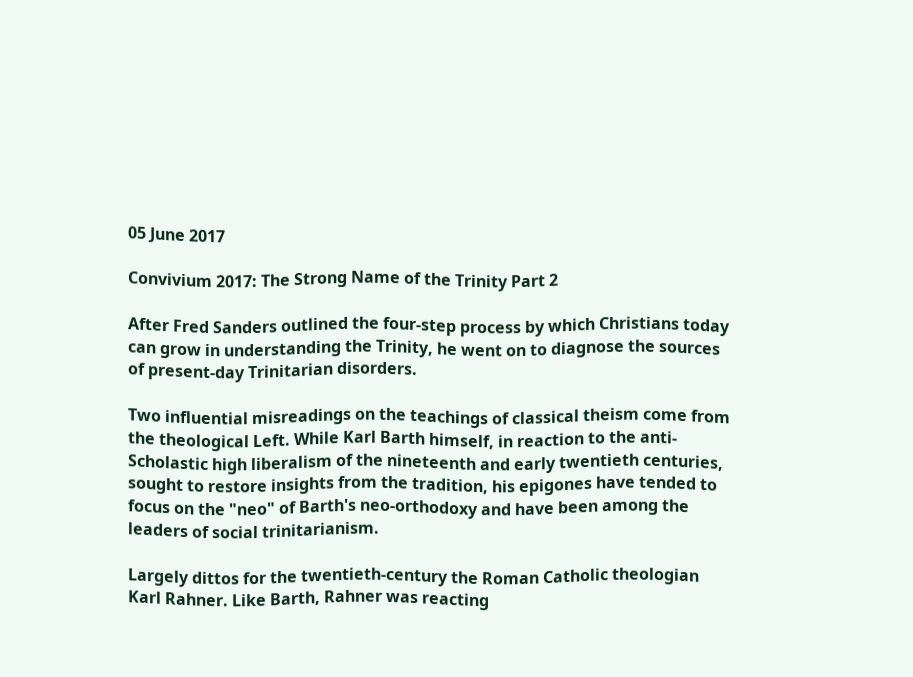05 June 2017

Convivium 2017: The Strong Name of the Trinity Part 2

After Fred Sanders outlined the four-step process by which Christians today can grow in understanding the Trinity, he went on to diagnose the sources of present-day Trinitarian disorders.

Two influential misreadings on the teachings of classical theism come from the theological Left. While Karl Barth himself, in reaction to the anti-Scholastic high liberalism of the nineteenth and early twentieth centuries, sought to restore insights from the tradition, his epigones have tended to focus on the "neo" of Barth's neo-orthodoxy and have been among the leaders of social trinitarianism.

Largely dittos for the twentieth-century the Roman Catholic theologian Karl Rahner. Like Barth, Rahner was reacting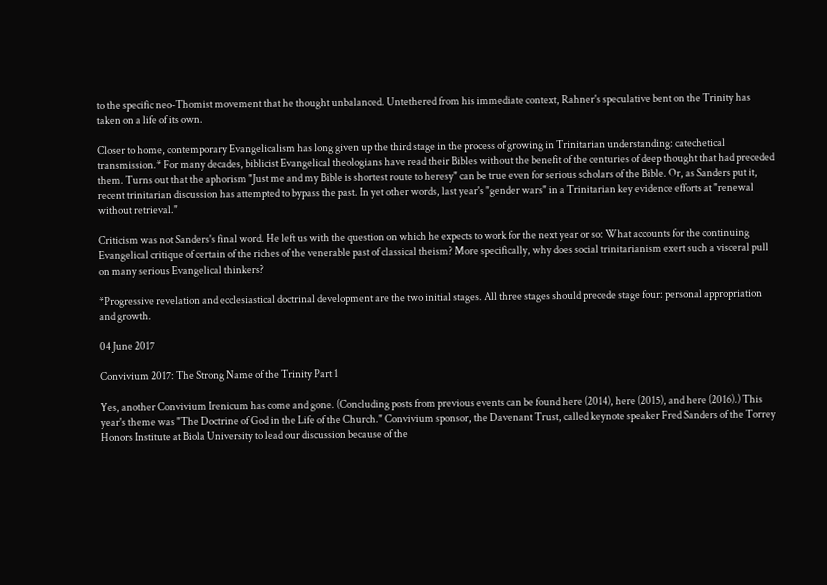to the specific neo-Thomist movement that he thought unbalanced. Untethered from his immediate context, Rahner's speculative bent on the Trinity has taken on a life of its own.

Closer to home, contemporary Evangelicalism has long given up the third stage in the process of growing in Trinitarian understanding: catechetical transmission.* For many decades, biblicist Evangelical theologians have read their Bibles without the benefit of the centuries of deep thought that had preceded them. Turns out that the aphorism "Just me and my Bible is shortest route to heresy" can be true even for serious scholars of the Bible. Or, as Sanders put it, recent trinitarian discussion has attempted to bypass the past. In yet other words, last year's "gender wars" in a Trinitarian key evidence efforts at "renewal without retrieval."

Criticism was not Sanders's final word. He left us with the question on which he expects to work for the next year or so: What accounts for the continuing Evangelical critique of certain of the riches of the venerable past of classical theism? More specifically, why does social trinitarianism exert such a visceral pull on many serious Evangelical thinkers?

*Progressive revelation and ecclesiastical doctrinal development are the two initial stages. All three stages should precede stage four: personal appropriation and growth.

04 June 2017

Convivium 2017: The Strong Name of the Trinity Part 1

Yes, another Convivium Irenicum has come and gone. (Concluding posts from previous events can be found here (2014), here (2015), and here (2016).) This year's theme was "The Doctrine of God in the Life of the Church." Convivium sponsor, the Davenant Trust, called keynote speaker Fred Sanders of the Torrey Honors Institute at Biola University to lead our discussion because of the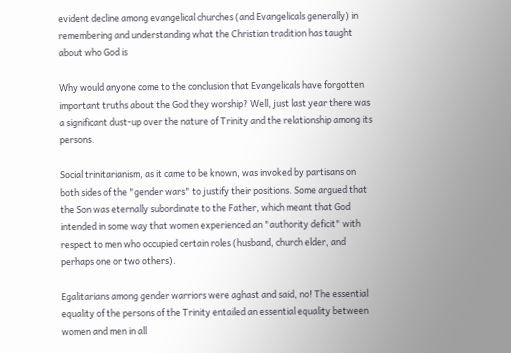evident decline among evangelical churches (and Evangelicals generally) in remembering and understanding what the Christian tradition has taught about who God is

Why would anyone come to the conclusion that Evangelicals have forgotten important truths about the God they worship? Well, just last year there was a significant dust-up over the nature of Trinity and the relationship among its persons.

Social trinitarianism, as it came to be known, was invoked by partisans on both sides of the "gender wars" to justify their positions. Some argued that the Son was eternally subordinate to the Father, which meant that God intended in some way that women experienced an "authority deficit" with respect to men who occupied certain roles (husband, church elder, and perhaps one or two others).

Egalitarians among gender warriors were aghast and said, no! The essential equality of the persons of the Trinity entailed an essential equality between women and men in all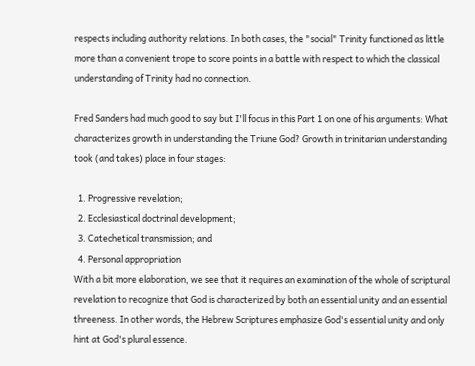respects including authority relations. In both cases, the "social" Trinity functioned as little more than a convenient trope to score points in a battle with respect to which the classical understanding of Trinity had no connection.

Fred Sanders had much good to say but I'll focus in this Part 1 on one of his arguments: What characterizes growth in understanding the Triune God? Growth in trinitarian understanding took (and takes) place in four stages:

  1. Progressive revelation;
  2. Ecclesiastical doctrinal development;
  3. Catechetical transmission; and
  4. Personal appropriation
With a bit more elaboration, we see that it requires an examination of the whole of scriptural revelation to recognize that God is characterized by both an essential unity and an essential threeness. In other words, the Hebrew Scriptures emphasize God's essential unity and only hint at God's plural essence.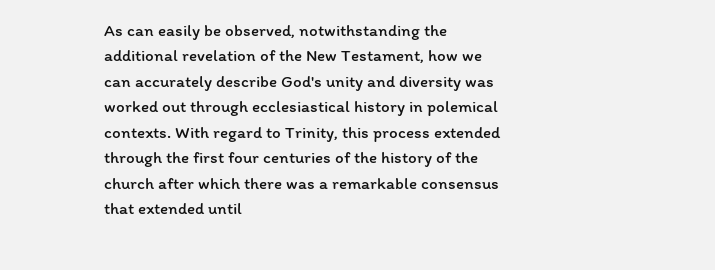As can easily be observed, notwithstanding the additional revelation of the New Testament, how we can accurately describe God's unity and diversity was worked out through ecclesiastical history in polemical contexts. With regard to Trinity, this process extended through the first four centuries of the history of the church after which there was a remarkable consensus that extended until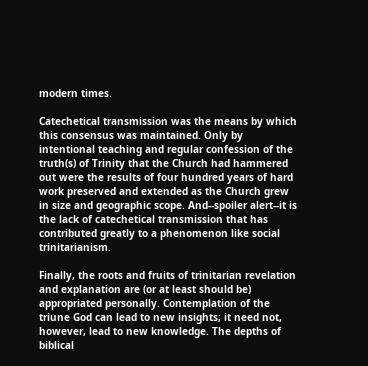modern times.

Catechetical transmission was the means by which this consensus was maintained. Only by intentional teaching and regular confession of the truth(s) of Trinity that the Church had hammered out were the results of four hundred years of hard work preserved and extended as the Church grew in size and geographic scope. And--spoiler alert--it is the lack of catechetical transmission that has contributed greatly to a phenomenon like social trinitarianism.

Finally, the roots and fruits of trinitarian revelation and explanation are (or at least should be) appropriated personally. Contemplation of the triune God can lead to new insights; it need not, however, lead to new knowledge. The depths of biblical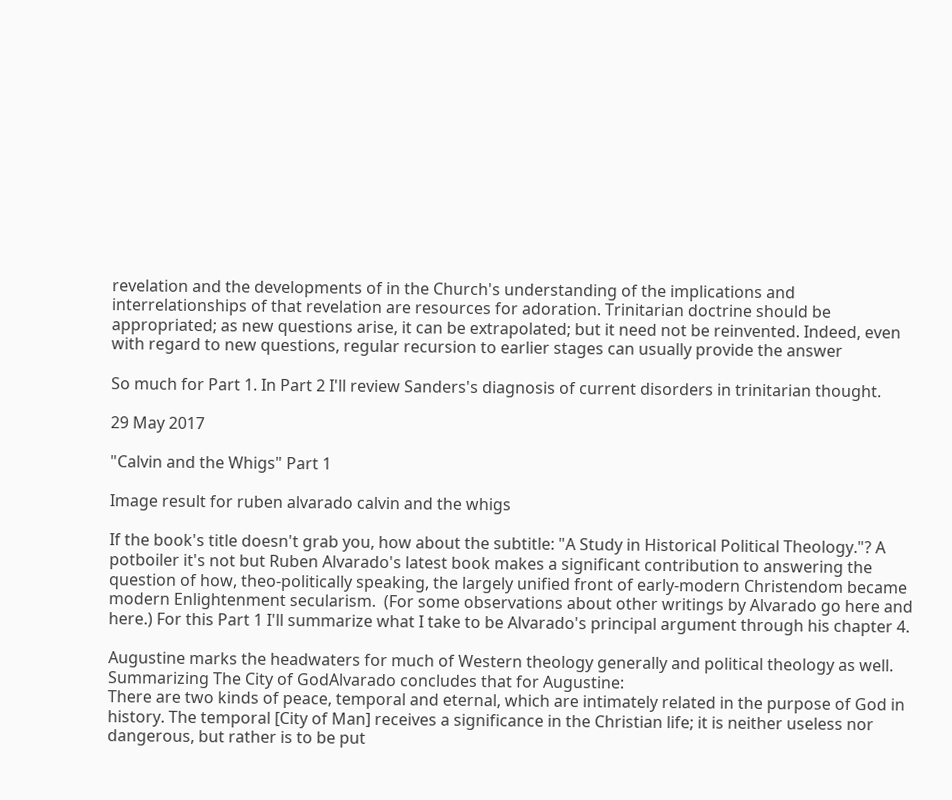revelation and the developments of in the Church's understanding of the implications and interrelationships of that revelation are resources for adoration. Trinitarian doctrine should be appropriated; as new questions arise, it can be extrapolated; but it need not be reinvented. Indeed, even with regard to new questions, regular recursion to earlier stages can usually provide the answer

So much for Part 1. In Part 2 I'll review Sanders's diagnosis of current disorders in trinitarian thought.

29 May 2017

"Calvin and the Whigs" Part 1

Image result for ruben alvarado calvin and the whigs

If the book's title doesn't grab you, how about the subtitle: "A Study in Historical Political Theology."? A potboiler it's not but Ruben Alvarado's latest book makes a significant contribution to answering the question of how, theo-politically speaking, the largely unified front of early-modern Christendom became modern Enlightenment secularism.  (For some observations about other writings by Alvarado go here and here.) For this Part 1 I'll summarize what I take to be Alvarado's principal argument through his chapter 4.

Augustine marks the headwaters for much of Western theology generally and political theology as well. Summarizing The City of GodAlvarado concludes that for Augustine:
There are two kinds of peace, temporal and eternal, which are intimately related in the purpose of God in history. The temporal [City of Man] receives a significance in the Christian life; it is neither useless nor dangerous, but rather is to be put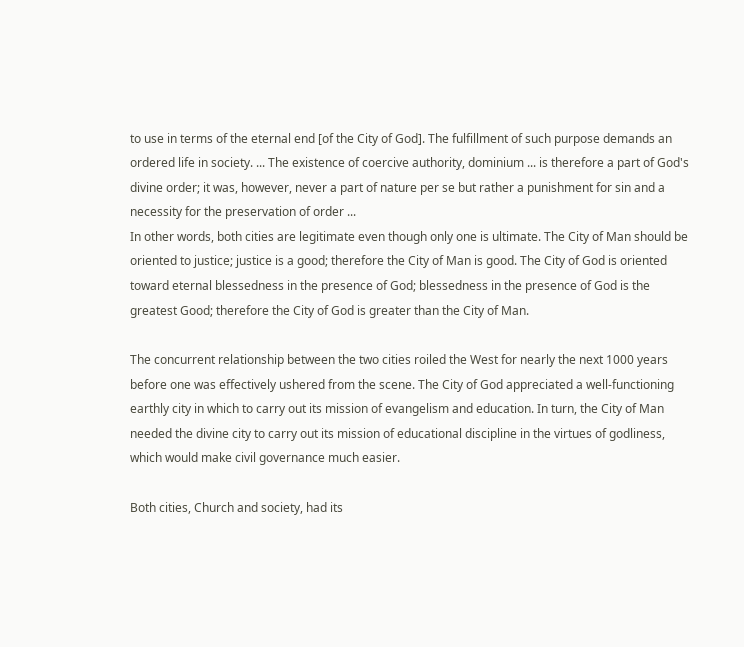to use in terms of the eternal end [of the City of God]. The fulfillment of such purpose demands an ordered life in society. ... The existence of coercive authority, dominium ... is therefore a part of God's divine order; it was, however, never a part of nature per se but rather a punishment for sin and a necessity for the preservation of order ...
In other words, both cities are legitimate even though only one is ultimate. The City of Man should be oriented to justice; justice is a good; therefore the City of Man is good. The City of God is oriented toward eternal blessedness in the presence of God; blessedness in the presence of God is the greatest Good; therefore the City of God is greater than the City of Man.

The concurrent relationship between the two cities roiled the West for nearly the next 1000 years before one was effectively ushered from the scene. The City of God appreciated a well-functioning earthly city in which to carry out its mission of evangelism and education. In turn, the City of Man needed the divine city to carry out its mission of educational discipline in the virtues of godliness, which would make civil governance much easier.

Both cities, Church and society, had its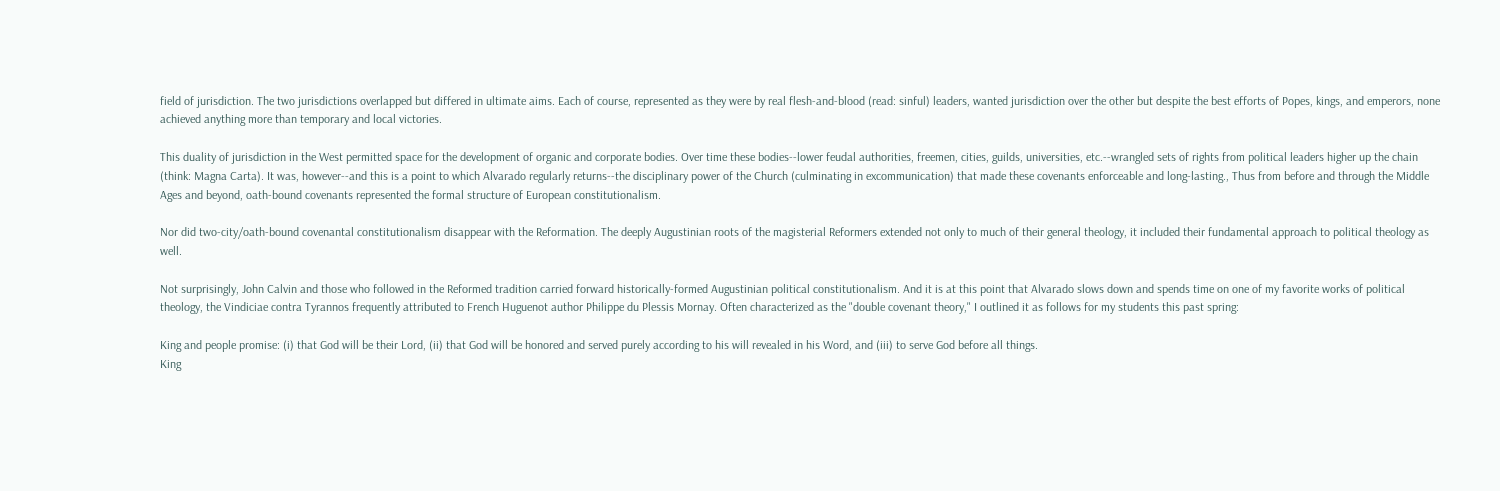field of jurisdiction. The two jurisdictions overlapped but differed in ultimate aims. Each of course, represented as they were by real flesh-and-blood (read: sinful) leaders, wanted jurisdiction over the other but despite the best efforts of Popes, kings, and emperors, none achieved anything more than temporary and local victories.

This duality of jurisdiction in the West permitted space for the development of organic and corporate bodies. Over time these bodies--lower feudal authorities, freemen, cities, guilds, universities, etc.--wrangled sets of rights from political leaders higher up the chain (think: Magna Carta). It was, however--and this is a point to which Alvarado regularly returns--the disciplinary power of the Church (culminating in excommunication) that made these covenants enforceable and long-lasting., Thus from before and through the Middle Ages and beyond, oath-bound covenants represented the formal structure of European constitutionalism.

Nor did two-city/oath-bound covenantal constitutionalism disappear with the Reformation. The deeply Augustinian roots of the magisterial Reformers extended not only to much of their general theology, it included their fundamental approach to political theology as well.

Not surprisingly, John Calvin and those who followed in the Reformed tradition carried forward historically-formed Augustinian political constitutionalism. And it is at this point that Alvarado slows down and spends time on one of my favorite works of political theology, the Vindiciae contra Tyrannos frequently attributed to French Huguenot author Philippe du Plessis Mornay. Often characterized as the "double covenant theory," I outlined it as follows for my students this past spring:

King and people promise: (i) that God will be their Lord, (ii) that God will be honored and served purely according to his will revealed in his Word, and (iii) to serve God before all things.
King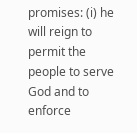promises: (i) he will reign to permit the people to serve God and to enforce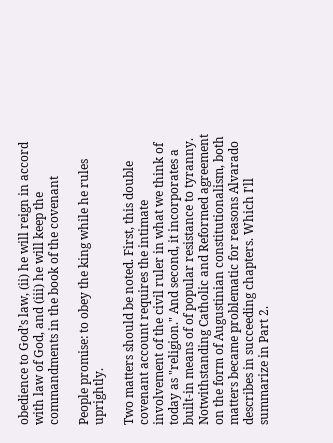obedience to God’s law, (ii) he will reign in accord with law of God, and (iii) he will keep the commandments in the book of the covenant

People promise: to obey the king while he rules uprightly.

Two matters should be noted. First, this double covenant account requires the intimate involvement of the civil ruler in what we think of today as "religion." And second, it incorporates a built-in means of of popular resistance to tyranny. Notwithstanding Catholic and Reformed agreement on the form of Augustinian constitutionalism, both matters became problematic for reasons Alvarado describes in succeeding chapters. Which I'll summarize in Part 2.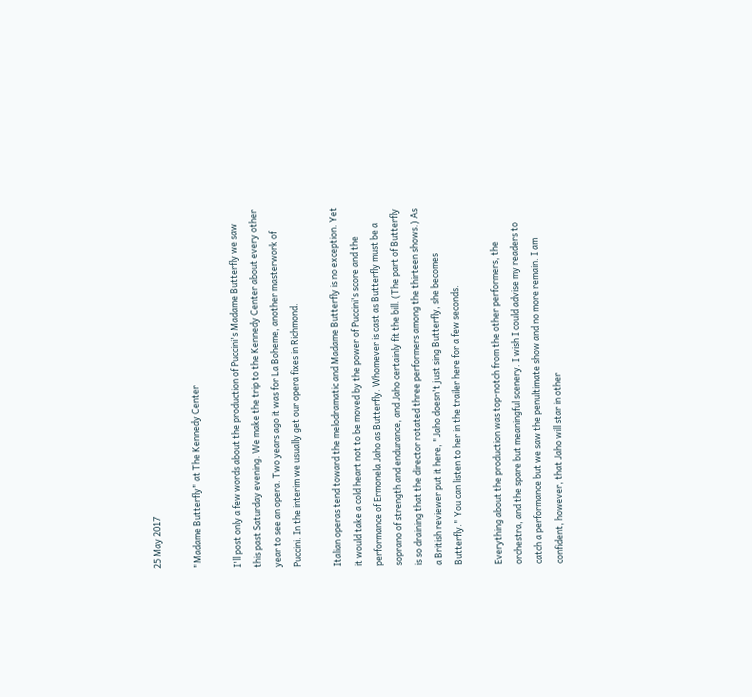25 May 2017

"Madame Butterfly" at The Kennedy Center

I'll post only a few words about the production of Puccini's Madame Butterfly we saw this past Saturday evening. We make the trip to the Kennedy Center about every other year to see an opera. Two years ago it was for La Boheme, another masterwork of Puccini. In the interim we usually get our opera fixes in Richmond.

Italian operas tend toward the melodramatic and Madame Butterfly is no exception. Yet it would take a cold heart not to be moved by the power of Puccini's score and the performance of Ermonela Jaho as Butterfly. Whomever is cast as Butterfly must be a soprano of strength and endurance, and Jaho certainly fit the bill. (The part of Butterfly is so draining that the director rotated three performers among the thirteen shows.) As a British reviewer put it here, "Jaho doesn't just sing Butterfly, she becomes Butterfly." You can listen to her in the trailer here for a few seconds.

Everything about the production was top-notch from the other performers, the orchestra, and the spare but meaningful scenery. I wish I could advise my readers to catch a performance but we saw the penultimate show and no more remain. I am confident, however, that Jaho will star in other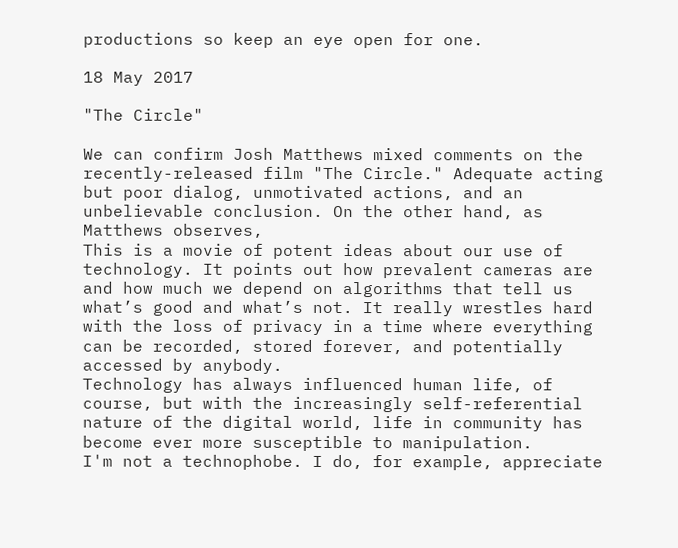productions so keep an eye open for one.

18 May 2017

"The Circle"

We can confirm Josh Matthews mixed comments on the recently-released film "The Circle." Adequate acting but poor dialog, unmotivated actions, and an unbelievable conclusion. On the other hand, as Matthews observes,
This is a movie of potent ideas about our use of technology. It points out how prevalent cameras are and how much we depend on algorithms that tell us what’s good and what’s not. It really wrestles hard with the loss of privacy in a time where everything can be recorded, stored forever, and potentially accessed by anybody.
Technology has always influenced human life, of course, but with the increasingly self-referential nature of the digital world, life in community has become ever more susceptible to manipulation.
I'm not a technophobe. I do, for example, appreciate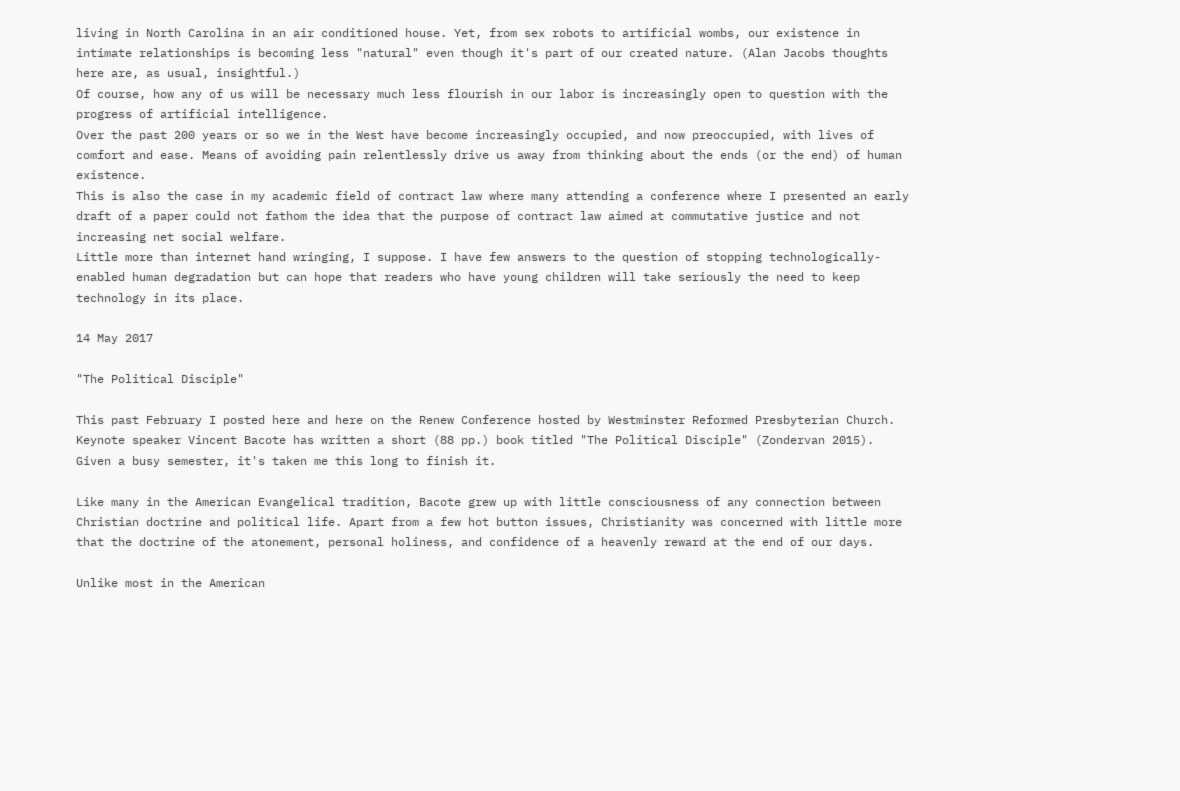living in North Carolina in an air conditioned house. Yet, from sex robots to artificial wombs, our existence in intimate relationships is becoming less "natural" even though it's part of our created nature. (Alan Jacobs thoughts here are, as usual, insightful.)
Of course, how any of us will be necessary much less flourish in our labor is increasingly open to question with the progress of artificial intelligence.
Over the past 200 years or so we in the West have become increasingly occupied, and now preoccupied, with lives of comfort and ease. Means of avoiding pain relentlessly drive us away from thinking about the ends (or the end) of human existence.
This is also the case in my academic field of contract law where many attending a conference where I presented an early draft of a paper could not fathom the idea that the purpose of contract law aimed at commutative justice and not increasing net social welfare.
Little more than internet hand wringing, I suppose. I have few answers to the question of stopping technologically-enabled human degradation but can hope that readers who have young children will take seriously the need to keep technology in its place.

14 May 2017

"The Political Disciple"

This past February I posted here and here on the Renew Conference hosted by Westminster Reformed Presbyterian Church. Keynote speaker Vincent Bacote has written a short (88 pp.) book titled "The Political Disciple" (Zondervan 2015). Given a busy semester, it's taken me this long to finish it.

Like many in the American Evangelical tradition, Bacote grew up with little consciousness of any connection between Christian doctrine and political life. Apart from a few hot button issues, Christianity was concerned with little more that the doctrine of the atonement, personal holiness, and confidence of a heavenly reward at the end of our days.

Unlike most in the American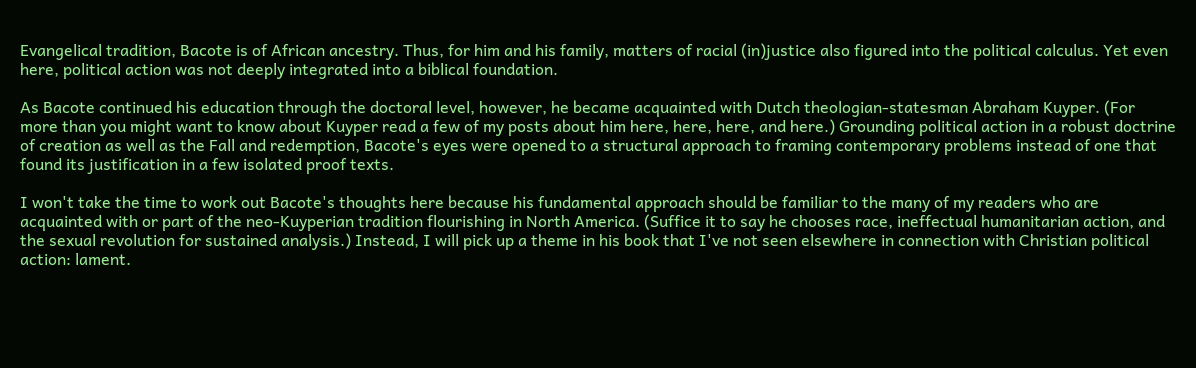Evangelical tradition, Bacote is of African ancestry. Thus, for him and his family, matters of racial (in)justice also figured into the political calculus. Yet even here, political action was not deeply integrated into a biblical foundation.

As Bacote continued his education through the doctoral level, however, he became acquainted with Dutch theologian-statesman Abraham Kuyper. (For more than you might want to know about Kuyper read a few of my posts about him here, here, here, and here.) Grounding political action in a robust doctrine of creation as well as the Fall and redemption, Bacote's eyes were opened to a structural approach to framing contemporary problems instead of one that found its justification in a few isolated proof texts.

I won't take the time to work out Bacote's thoughts here because his fundamental approach should be familiar to the many of my readers who are acquainted with or part of the neo-Kuyperian tradition flourishing in North America. (Suffice it to say he chooses race, ineffectual humanitarian action, and the sexual revolution for sustained analysis.) Instead, I will pick up a theme in his book that I've not seen elsewhere in connection with Christian political action: lament.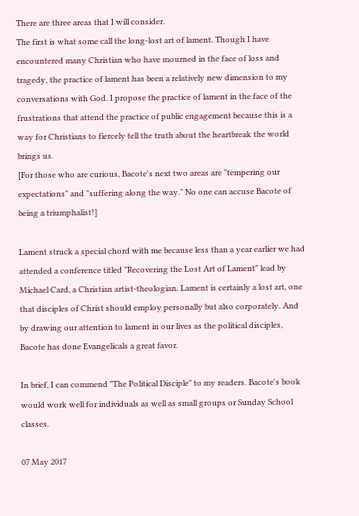There are three areas that I will consider.
The first is what some call the long-lost art of lament. Though I have encountered many Christian who have mourned in the face of loss and tragedy, the practice of lament has been a relatively new dimension to my conversations with God. I propose the practice of lament in the face of the frustrations that attend the practice of public engagement because this is a way for Christians to fiercely tell the truth about the heartbreak the world brings us.
[For those who are curious, Bacote's next two areas are "tempering our expectations" and "suffering along the way." No one can accuse Bacote of being a triumphalist!]

Lament struck a special chord with me because less than a year earlier we had attended a conference titled "Recovering the Lost Art of Lament" lead by Michael Card, a Christian artist-theologian. Lament is certainly a lost art, one that disciples of Christ should employ personally but also corporately. And by drawing our attention to lament in our lives as the political disciples, Bacote has done Evangelicals a great favor.

In brief, I can commend "The Political Disciple" to my readers. Bacote's book would work well for individuals as well as small groups or Sunday School classes.

07 May 2017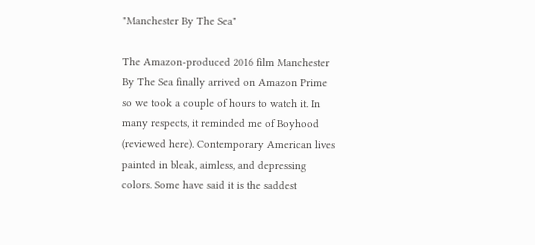"Manchester By The Sea"

The Amazon-produced 2016 film Manchester By The Sea finally arrived on Amazon Prime so we took a couple of hours to watch it. In many respects, it reminded me of Boyhood (reviewed here). Contemporary American lives painted in bleak, aimless, and depressing colors. Some have said it is the saddest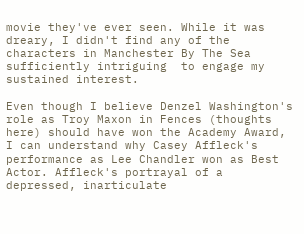movie they've ever seen. While it was dreary, I didn't find any of the characters in Manchester By The Sea sufficiently intriguing  to engage my sustained interest.

Even though I believe Denzel Washington's role as Troy Maxon in Fences (thoughts here) should have won the Academy Award, I can understand why Casey Affleck's performance as Lee Chandler won as Best Actor. Affleck's portrayal of a depressed, inarticulate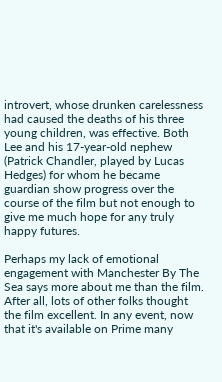introvert, whose drunken carelessness had caused the deaths of his three young children, was effective. Both Lee and his 17-year-old nephew (Patrick Chandler, played by Lucas Hedges) for whom he became guardian show progress over the course of the film but not enough to give me much hope for any truly happy futures.

Perhaps my lack of emotional engagement with Manchester By The Sea says more about me than the film. After all, lots of other folks thought the film excellent. In any event, now that it's available on Prime many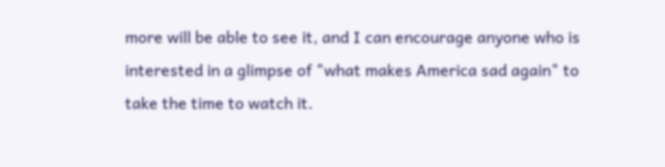more will be able to see it, and I can encourage anyone who is interested in a glimpse of "what makes America sad again" to take the time to watch it.